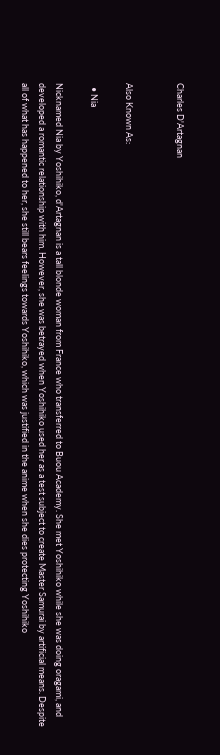Charles D'Artagnan


Also Known As:

  • Nia

Nicknamed Nia by Yoshihiko, d'Artagnan is a tall blonde woman from France who transferred to Buou Academy. She met Yoshihiko while she was doing oragami, and developed a romantic relationship with him. However, she was betrayed when Yoshihiko used her as a test subject to create Master Samurai by artificial means. Despite all of what has happened to her, she still bears feelings towards Yoshihiko, which was justified in the anime when she dies protecting Yoshihiko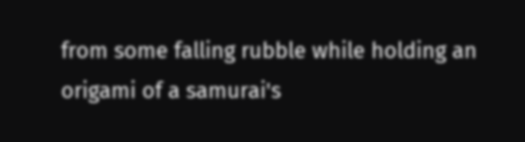from some falling rubble while holding an origami of a samurai's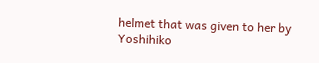helmet that was given to her by Yoshihiko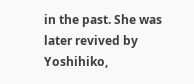in the past. She was later revived by Yoshihiko,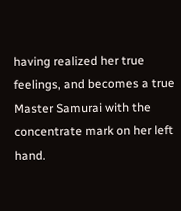having realized her true feelings, and becomes a true Master Samurai with the concentrate mark on her left hand.